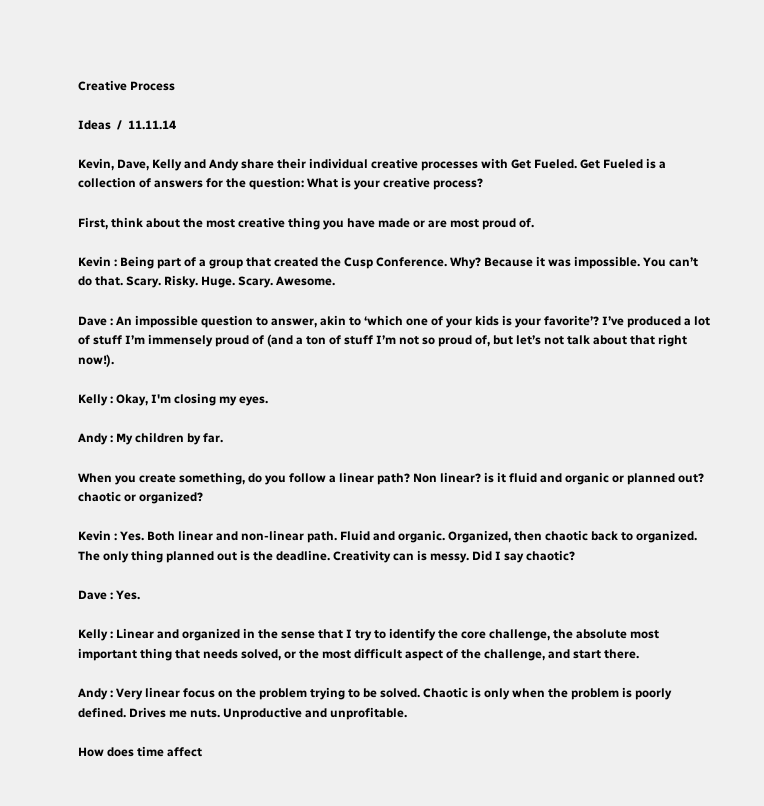Creative Process

Ideas  /  11.11.14

Kevin, Dave, Kelly and Andy share their individual creative processes with Get Fueled. Get Fueled is a collection of answers for the question: What is your creative process?

First, think about the most creative thing you have made or are most proud of.

Kevin : Being part of a group that created the Cusp Conference. Why? Because it was impossible. You can’t do that. Scary. Risky. Huge. Scary. Awesome.

Dave : An impossible question to answer, akin to ‘which one of your kids is your favorite’? I’ve produced a lot of stuff I’m immensely proud of (and a ton of stuff I’m not so proud of, but let’s not talk about that right now!).

Kelly : Okay, I'm closing my eyes.

Andy : My children by far.

When you create something, do you follow a linear path? Non linear? is it fluid and organic or planned out? chaotic or organized?

Kevin : Yes. Both linear and non-linear path. Fluid and organic. Organized, then chaotic back to organized. The only thing planned out is the deadline. Creativity can is messy. Did I say chaotic?

Dave : Yes.

Kelly : Linear and organized in the sense that I try to identify the core challenge, the absolute most important thing that needs solved, or the most difficult aspect of the challenge, and start there.

Andy : Very linear focus on the problem trying to be solved. Chaotic is only when the problem is poorly defined. Drives me nuts. Unproductive and unprofitable.

How does time affect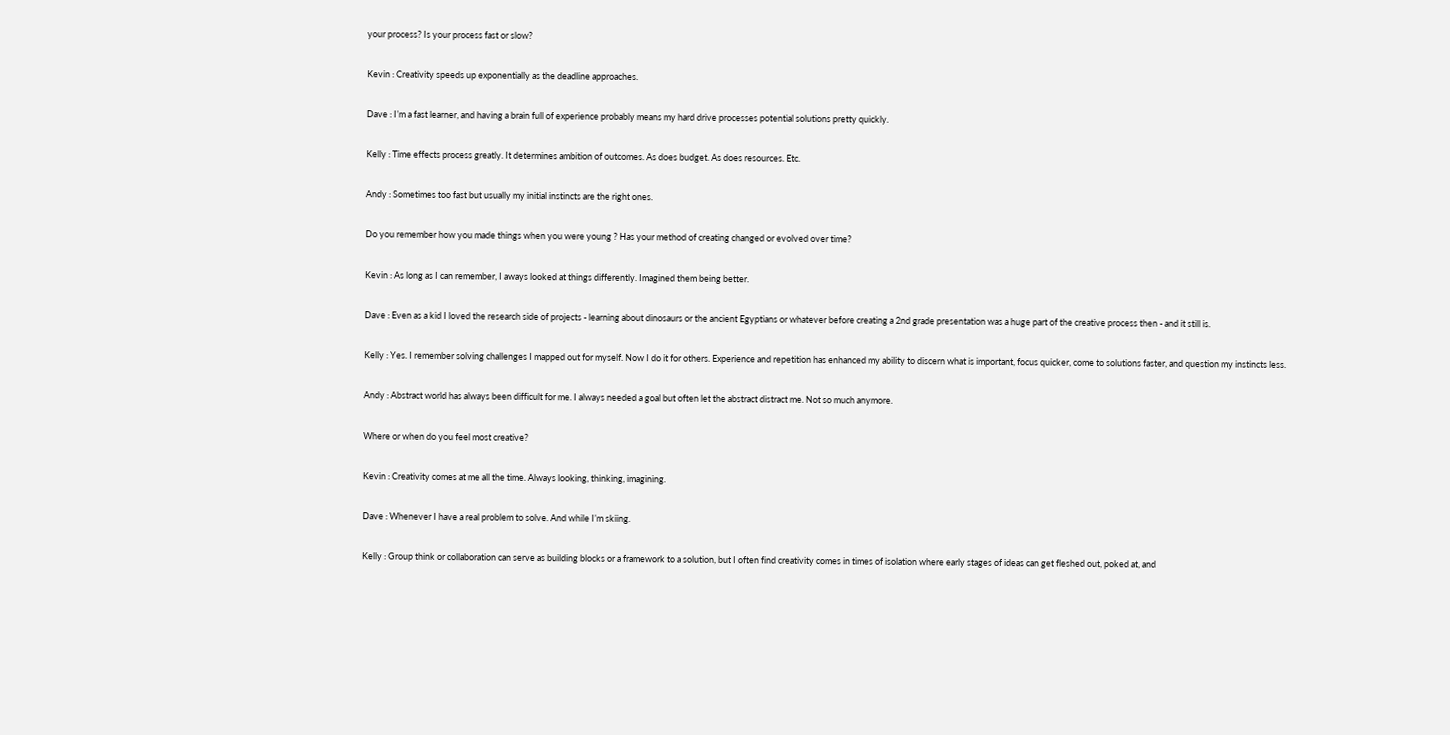your process? Is your process fast or slow?

Kevin : Creativity speeds up exponentially as the deadline approaches.

Dave : I’m a fast learner, and having a brain full of experience probably means my hard drive processes potential solutions pretty quickly.

Kelly : Time effects process greatly. It determines ambition of outcomes. As does budget. As does resources. Etc.

Andy : Sometimes too fast but usually my initial instincts are the right ones.

Do you remember how you made things when you were young ? Has your method of creating changed or evolved over time?

Kevin : As long as I can remember, I aways looked at things differently. Imagined them being better.

Dave : Even as a kid I loved the research side of projects - learning about dinosaurs or the ancient Egyptians or whatever before creating a 2nd grade presentation was a huge part of the creative process then - and it still is.

Kelly : Yes. I remember solving challenges I mapped out for myself. Now I do it for others. Experience and repetition has enhanced my ability to discern what is important, focus quicker, come to solutions faster, and question my instincts less.

Andy : Abstract world has always been difficult for me. I always needed a goal but often let the abstract distract me. Not so much anymore.

Where or when do you feel most creative?

Kevin : Creativity comes at me all the time. Always looking, thinking, imagining.

Dave : Whenever I have a real problem to solve. And while I’m skiing.

Kelly : Group think or collaboration can serve as building blocks or a framework to a solution, but I often find creativity comes in times of isolation where early stages of ideas can get fleshed out, poked at, and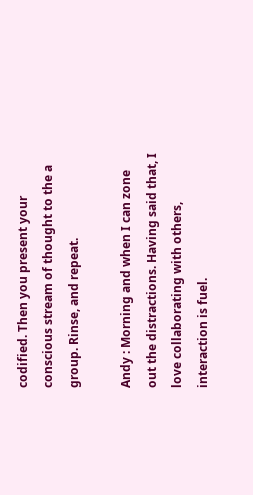codified. Then you present your conscious stream of thought to the a group. Rinse, and repeat.

Andy : Morning and when I can zone out the distractions. Having said that, I love collaborating with others, interaction is fuel.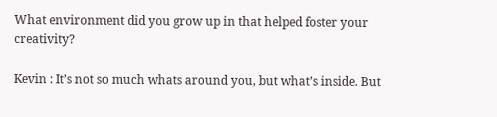What environment did you grow up in that helped foster your creativity?

Kevin : It’s not so much whats around you, but what’s inside. But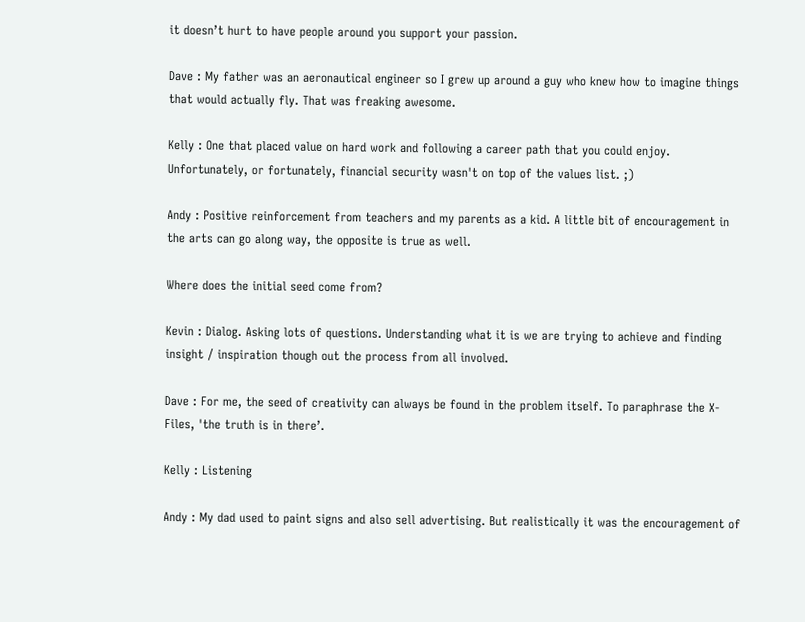it doesn’t hurt to have people around you support your passion.

Dave : My father was an aeronautical engineer so I grew up around a guy who knew how to imagine things that would actually fly. That was freaking awesome.

Kelly : One that placed value on hard work and following a career path that you could enjoy. Unfortunately, or fortunately, financial security wasn't on top of the values list. ;)

Andy : Positive reinforcement from teachers and my parents as a kid. A little bit of encouragement in the arts can go along way, the opposite is true as well.

Where does the initial seed come from?

Kevin : Dialog. Asking lots of questions. Understanding what it is we are trying to achieve and finding insight / inspiration though out the process from all involved.

Dave : For me, the seed of creativity can always be found in the problem itself. To paraphrase the X-Files, 'the truth is in there’.

Kelly : Listening

Andy : My dad used to paint signs and also sell advertising. But realistically it was the encouragement of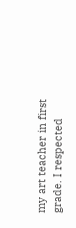my art teacher in first grade. I respected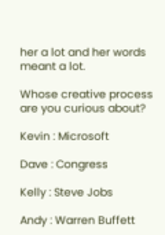her a lot and her words meant a lot.

Whose creative process are you curious about?

Kevin : Microsoft

Dave : Congress

Kelly : Steve Jobs

Andy : Warren Buffett